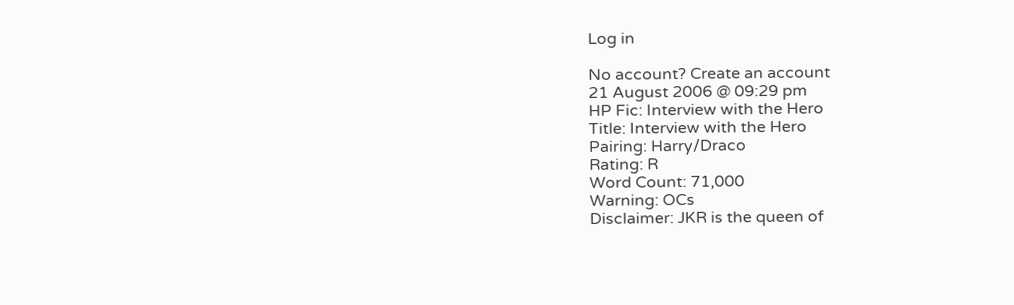Log in

No account? Create an account
21 August 2006 @ 09:29 pm
HP Fic: Interview with the Hero
Title: Interview with the Hero
Pairing: Harry/Draco
Rating: R
Word Count: 71,000
Warning: OCs
Disclaimer: JKR is the queen of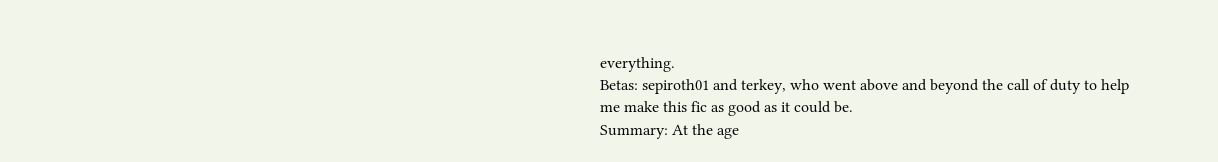everything.
Betas: sepiroth01 and terkey, who went above and beyond the call of duty to help me make this fic as good as it could be.
Summary: At the age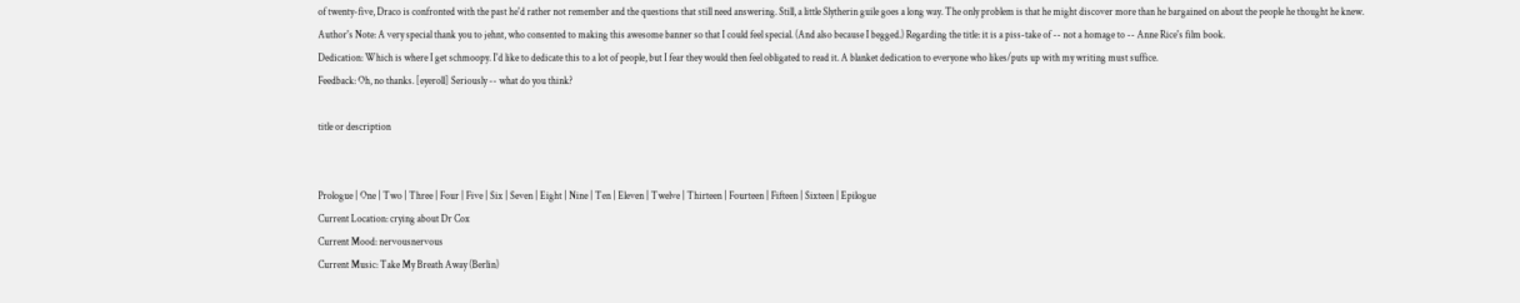of twenty-five, Draco is confronted with the past he'd rather not remember and the questions that still need answering. Still, a little Slytherin guile goes a long way. The only problem is that he might discover more than he bargained on about the people he thought he knew.
Author's Note: A very special thank you to jehnt, who consented to making this awesome banner so that I could feel special. (And also because I begged.) Regarding the title: it is a piss-take of -- not a homage to -- Anne Rice's film book.
Dedication: Which is where I get schmoopy. I'd like to dedicate this to a lot of people, but I fear they would then feel obligated to read it. A blanket dedication to everyone who likes/puts up with my writing must suffice.
Feedback: Oh, no thanks. [eyeroll] Seriously -- what do you think?

title or description


Prologue | One | Two | Three | Four | Five | Six | Seven | Eight | Nine | Ten | Eleven | Twelve | Thirteen | Fourteen | Fifteen | Sixteen | Epilogue
Current Location: crying about Dr Cox
Current Mood: nervousnervous
Current Music: Take My Breath Away (Berlin)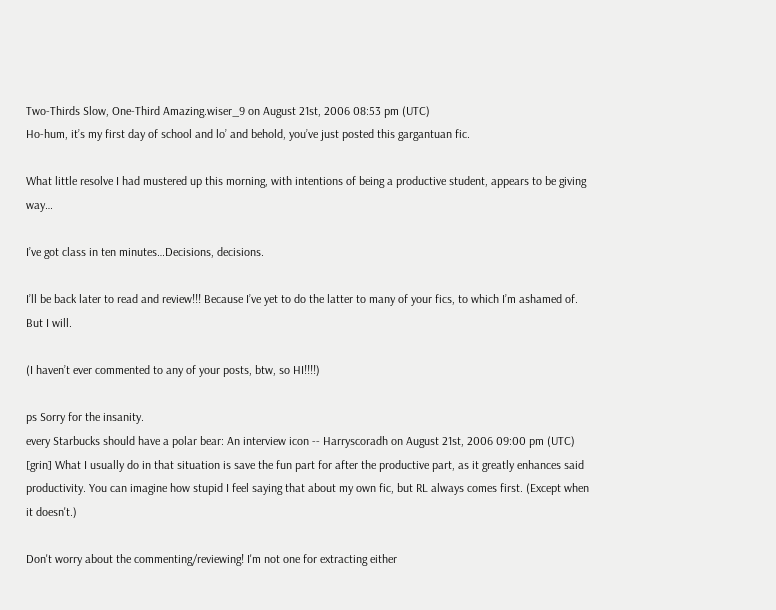Two-Thirds Slow, One-Third Amazing.wiser_9 on August 21st, 2006 08:53 pm (UTC)
Ho-hum, it’s my first day of school and lo’ and behold, you’ve just posted this gargantuan fic.

What little resolve I had mustered up this morning, with intentions of being a productive student, appears to be giving way…

I’ve got class in ten minutes…Decisions, decisions.

I’ll be back later to read and review!!! Because I’ve yet to do the latter to many of your fics, to which I’m ashamed of. But I will.

(I haven’t ever commented to any of your posts, btw, so HI!!!!)

ps Sorry for the insanity.
every Starbucks should have a polar bear: An interview icon -- Harryscoradh on August 21st, 2006 09:00 pm (UTC)
[grin] What I usually do in that situation is save the fun part for after the productive part, as it greatly enhances said productivity. You can imagine how stupid I feel saying that about my own fic, but RL always comes first. (Except when it doesn't.)

Don't worry about the commenting/reviewing! I'm not one for extracting either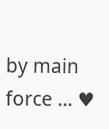by main force ... ♥